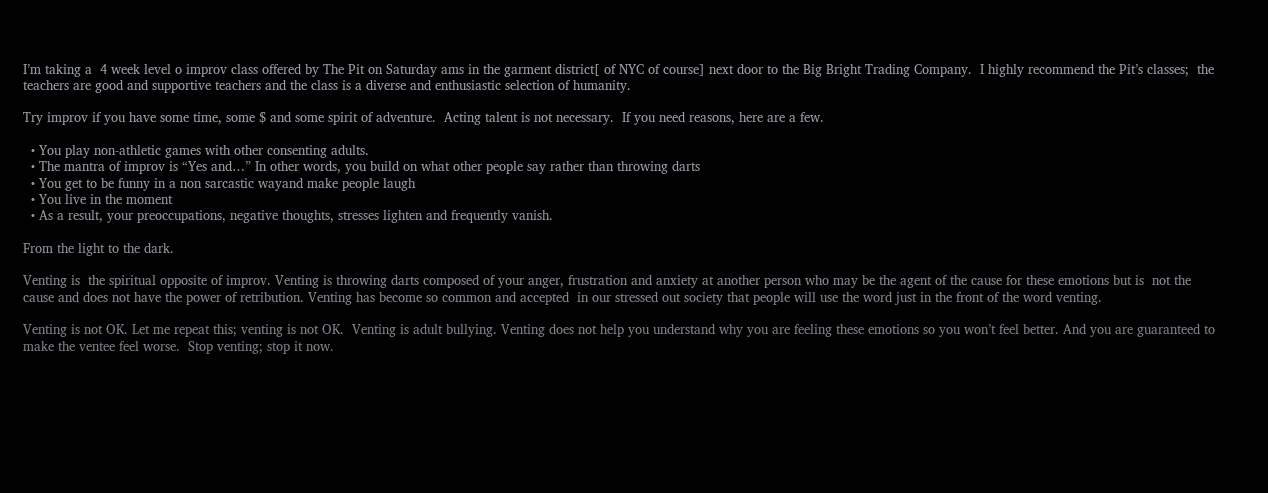I’m taking a  4 week level o improv class offered by The Pit on Saturday ams in the garment district[ of NYC of course] next door to the Big Bright Trading Company.  I highly recommend the Pit’s classes;  the teachers are good and supportive teachers and the class is a diverse and enthusiastic selection of humanity.

Try improv if you have some time, some $ and some spirit of adventure.  Acting talent is not necessary.  If you need reasons, here are a few.

  • You play non-athletic games with other consenting adults.
  • The mantra of improv is “Yes and…” In other words, you build on what other people say rather than throwing darts
  • You get to be funny in a non sarcastic wayand make people laugh
  • You live in the moment
  • As a result, your preoccupations, negative thoughts, stresses lighten and frequently vanish.

From the light to the dark.

Venting is  the spiritual opposite of improv. Venting is throwing darts composed of your anger, frustration and anxiety at another person who may be the agent of the cause for these emotions but is  not the cause and does not have the power of retribution. Venting has become so common and accepted  in our stressed out society that people will use the word just in the front of the word venting.

Venting is not OK. Let me repeat this; venting is not OK.  Venting is adult bullying. Venting does not help you understand why you are feeling these emotions so you won’t feel better. And you are guaranteed to make the ventee feel worse.  Stop venting; stop it now.